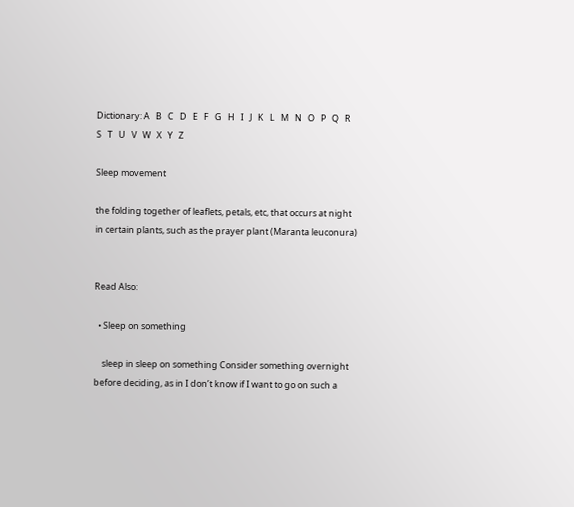Dictionary: A   B   C   D   E   F   G   H   I   J   K   L   M   N   O   P   Q   R   S   T   U   V   W   X   Y   Z

Sleep movement

the folding together of leaflets, petals, etc, that occurs at night in certain plants, such as the prayer plant (Maranta leuconura)


Read Also:

  • Sleep on something

    sleep in sleep on something Consider something overnight before deciding, as in I don’t know if I want to go on such a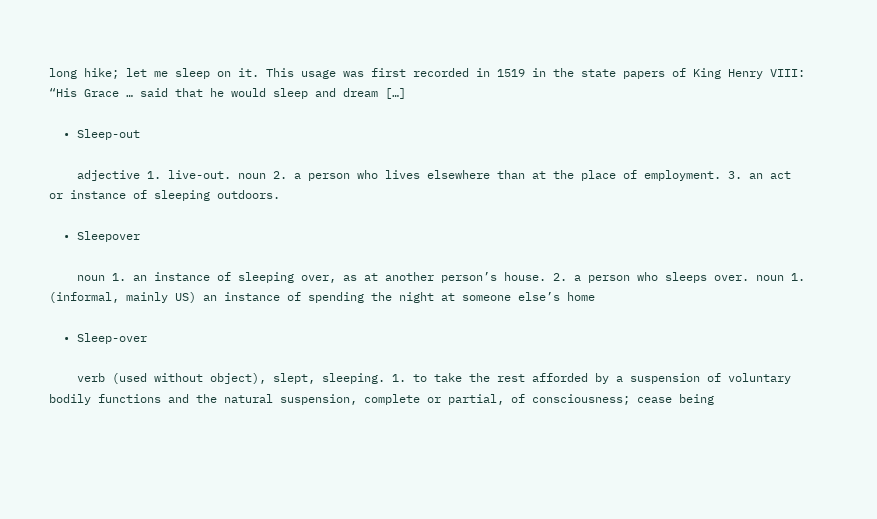long hike; let me sleep on it. This usage was first recorded in 1519 in the state papers of King Henry VIII: “His Grace … said that he would sleep and dream […]

  • Sleep-out

    adjective 1. live-out. noun 2. a person who lives elsewhere than at the place of employment. 3. an act or instance of sleeping outdoors.

  • Sleepover

    noun 1. an instance of sleeping over, as at another person’s house. 2. a person who sleeps over. noun 1. (informal, mainly US) an instance of spending the night at someone else’s home

  • Sleep-over

    verb (used without object), slept, sleeping. 1. to take the rest afforded by a suspension of voluntary bodily functions and the natural suspension, complete or partial, of consciousness; cease being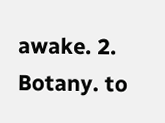awake. 2. Botany. to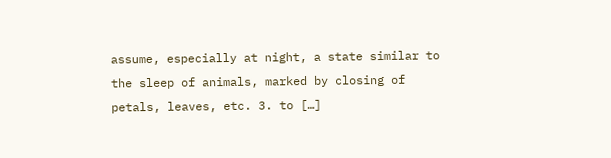assume, especially at night, a state similar to the sleep of animals, marked by closing of petals, leaves, etc. 3. to […]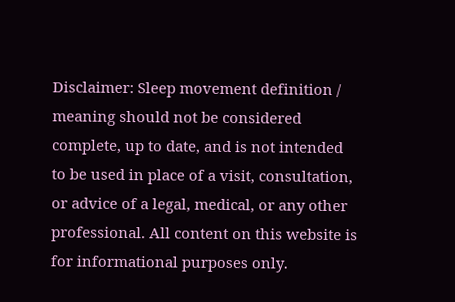Disclaimer: Sleep movement definition / meaning should not be considered complete, up to date, and is not intended to be used in place of a visit, consultation, or advice of a legal, medical, or any other professional. All content on this website is for informational purposes only.